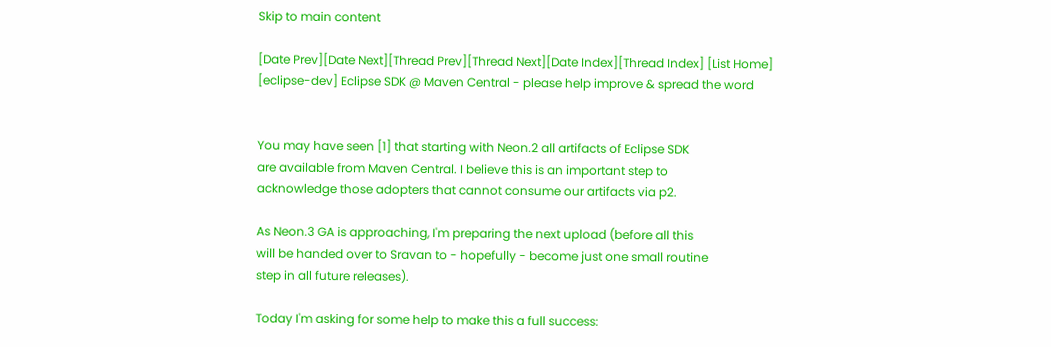Skip to main content

[Date Prev][Date Next][Thread Prev][Thread Next][Date Index][Thread Index] [List Home]
[eclipse-dev] Eclipse SDK @ Maven Central - please help improve & spread the word


You may have seen [1] that starting with Neon.2 all artifacts of Eclipse SDK
are available from Maven Central. I believe this is an important step to
acknowledge those adopters that cannot consume our artifacts via p2.

As Neon.3 GA is approaching, I'm preparing the next upload (before all this
will be handed over to Sravan to - hopefully - become just one small routine
step in all future releases).

Today I'm asking for some help to make this a full success: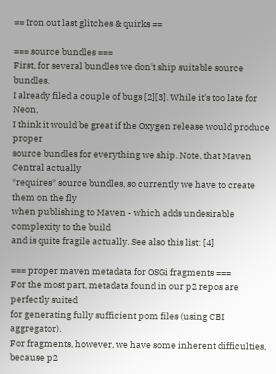== Iron out last glitches & quirks ==

=== source bundles ===
First, for several bundles we don't ship suitable source bundles.
I already filed a couple of bugs [2][3]. While it's too late for Neon,
I think it would be great if the Oxygen release would produce proper
source bundles for everything we ship. Note, that Maven Central actually
*requires* source bundles, so currently we have to create them on the fly
when publishing to Maven - which adds undesirable complexity to the build
and is quite fragile actually. See also this list: [4]

=== proper maven metadata for OSGi fragments ===
For the most part, metadata found in our p2 repos are perfectly suited
for generating fully sufficient pom files (using CBI aggregator).
For fragments, however, we have some inherent difficulties, because p2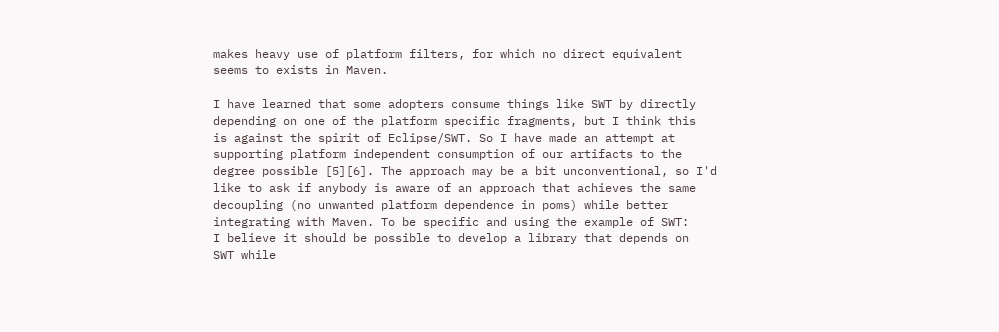makes heavy use of platform filters, for which no direct equivalent
seems to exists in Maven.

I have learned that some adopters consume things like SWT by directly
depending on one of the platform specific fragments, but I think this
is against the spirit of Eclipse/SWT. So I have made an attempt at
supporting platform independent consumption of our artifacts to the
degree possible [5][6]. The approach may be a bit unconventional, so I'd
like to ask if anybody is aware of an approach that achieves the same
decoupling (no unwanted platform dependence in poms) while better
integrating with Maven. To be specific and using the example of SWT:
I believe it should be possible to develop a library that depends on
SWT while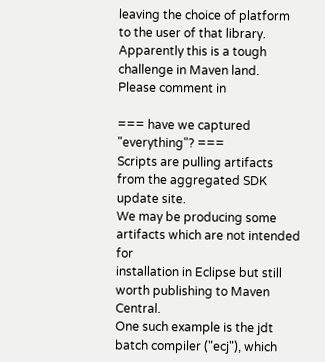leaving the choice of platform to the user of that library.
Apparently this is a tough challenge in Maven land.
Please comment in

=== have we captured "everything"? ===
Scripts are pulling artifacts from the aggregated SDK update site.
We may be producing some artifacts which are not intended for
installation in Eclipse but still worth publishing to Maven Central.
One such example is the jdt batch compiler ("ecj"), which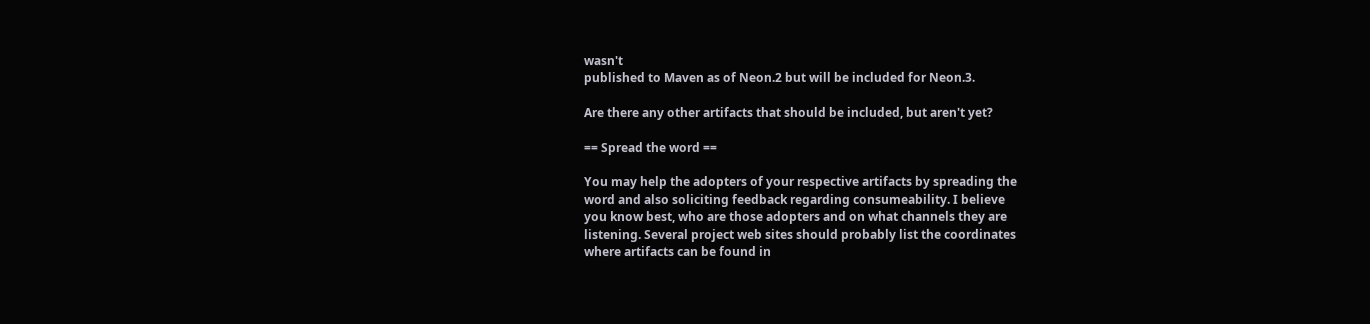wasn't
published to Maven as of Neon.2 but will be included for Neon.3.

Are there any other artifacts that should be included, but aren't yet?

== Spread the word ==

You may help the adopters of your respective artifacts by spreading the
word and also soliciting feedback regarding consumeability. I believe
you know best, who are those adopters and on what channels they are
listening. Several project web sites should probably list the coordinates
where artifacts can be found in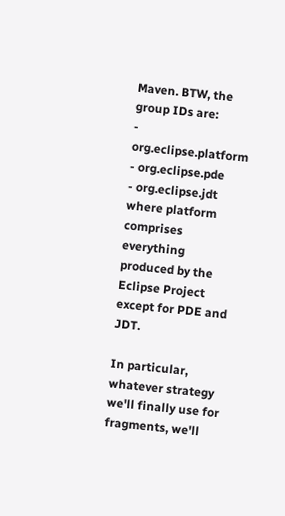Maven. BTW, the group IDs are:
- org.eclipse.platform
- org.eclipse.pde
- org.eclipse.jdt
where platform comprises everything produced by the Eclipse Project
except for PDE and JDT.

In particular, whatever strategy we'll finally use for fragments, we'll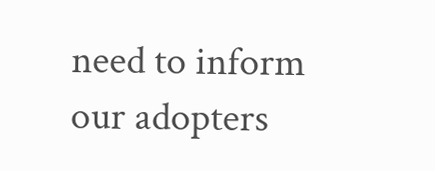need to inform our adopters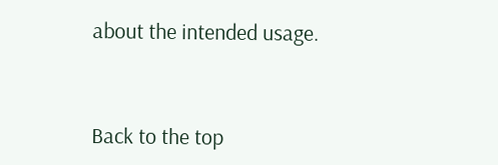about the intended usage.



Back to the top